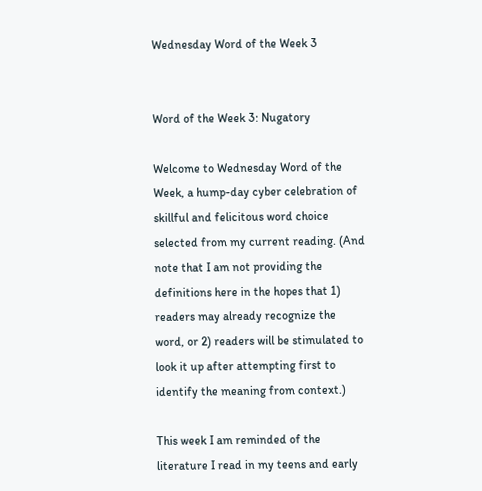Wednesday Word of the Week 3


Word of the Week 3: Nugatory

Welcome to Wednesday Word of the Week, a hump-day cyber celebration of skillful and felicitous word choice selected from my current reading. (And note that I am not providing the definitions here in the hopes that 1) readers may already recognize the word, or 2) readers will be stimulated to look it up after attempting first to identify the meaning from context.)

This week I am reminded of the literature I read in my teens and early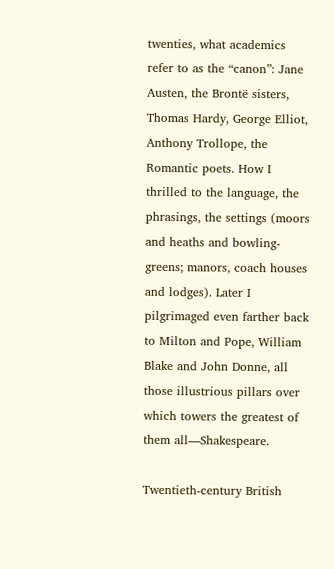twenties, what academics refer to as the “canon”: Jane Austen, the Brontë sisters, Thomas Hardy, George Elliot, Anthony Trollope, the Romantic poets. How I thrilled to the language, the phrasings, the settings (moors and heaths and bowling-greens; manors, coach houses and lodges). Later I pilgrimaged even farther back to Milton and Pope, William Blake and John Donne, all those illustrious pillars over which towers the greatest of them all—Shakespeare.

Twentieth-century British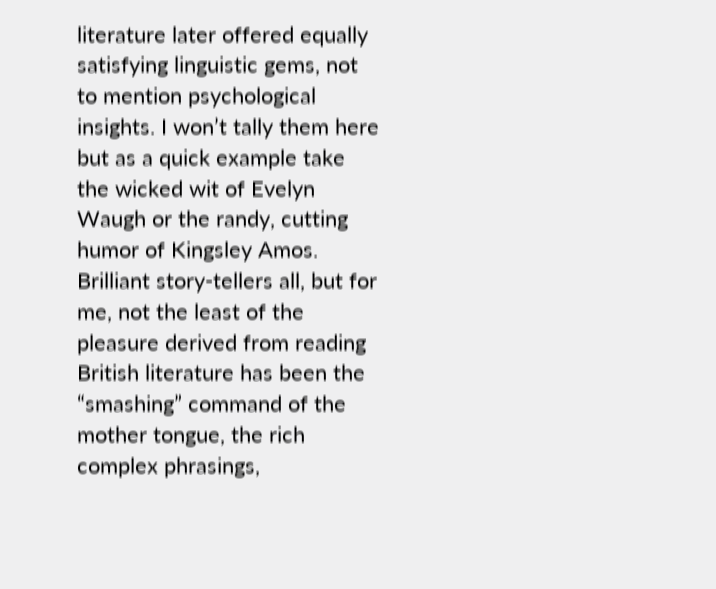literature later offered equally satisfying linguistic gems, not to mention psychological insights. I won’t tally them here but as a quick example take the wicked wit of Evelyn Waugh or the randy, cutting humor of Kingsley Amos. Brilliant story-tellers all, but for me, not the least of the pleasure derived from reading British literature has been the “smashing” command of the mother tongue, the rich complex phrasings,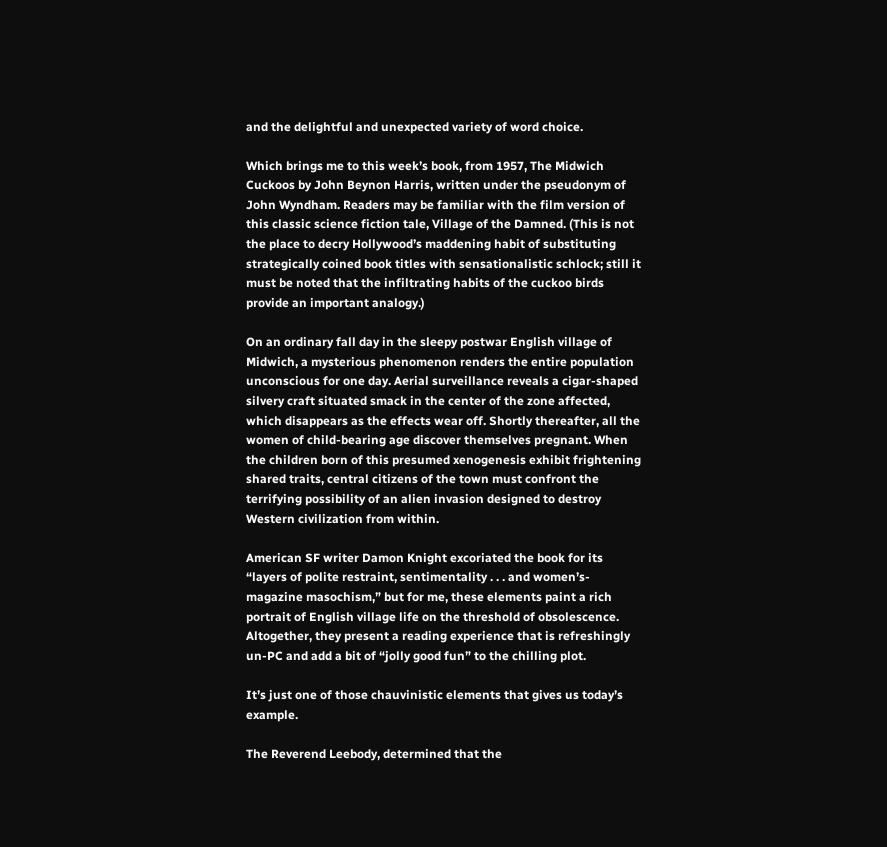and the delightful and unexpected variety of word choice.

Which brings me to this week’s book, from 1957, The Midwich Cuckoos by John Beynon Harris, written under the pseudonym of John Wyndham. Readers may be familiar with the film version of this classic science fiction tale, Village of the Damned. (This is not the place to decry Hollywood’s maddening habit of substituting strategically coined book titles with sensationalistic schlock; still it must be noted that the infiltrating habits of the cuckoo birds provide an important analogy.)

On an ordinary fall day in the sleepy postwar English village of Midwich, a mysterious phenomenon renders the entire population unconscious for one day. Aerial surveillance reveals a cigar-shaped silvery craft situated smack in the center of the zone affected, which disappears as the effects wear off. Shortly thereafter, all the women of child-bearing age discover themselves pregnant. When the children born of this presumed xenogenesis exhibit frightening shared traits, central citizens of the town must confront the terrifying possibility of an alien invasion designed to destroy Western civilization from within.

American SF writer Damon Knight excoriated the book for its “layers of polite restraint, sentimentality . . . and women’s-magazine masochism,” but for me, these elements paint a rich portrait of English village life on the threshold of obsolescence. Altogether, they present a reading experience that is refreshingly un-PC and add a bit of “jolly good fun” to the chilling plot.

It’s just one of those chauvinistic elements that gives us today’s example.

The Reverend Leebody, determined that the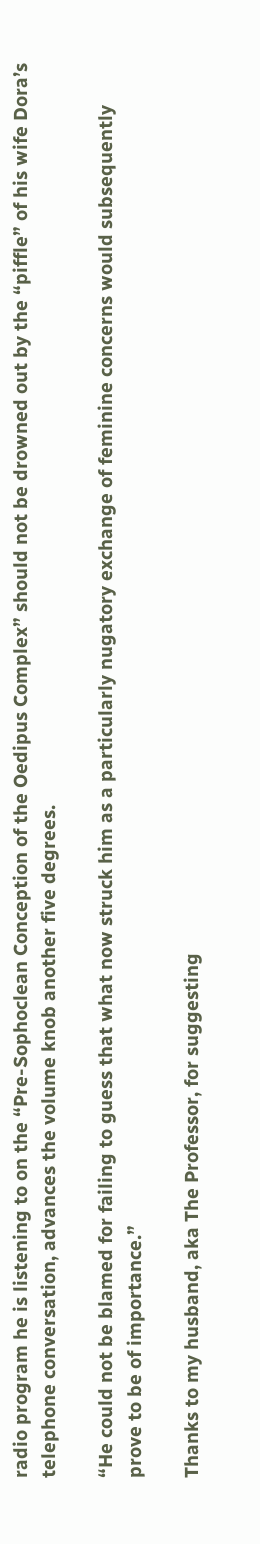radio program he is listening to on the “Pre-Sophoclean Conception of the Oedipus Complex” should not be drowned out by the “piffle” of his wife Dora’s telephone conversation, advances the volume knob another five degrees.

“He could not be blamed for failing to guess that what now struck him as a particularly nugatory exchange of feminine concerns would subsequently prove to be of importance.”

Thanks to my husband, aka The Professor, for suggesting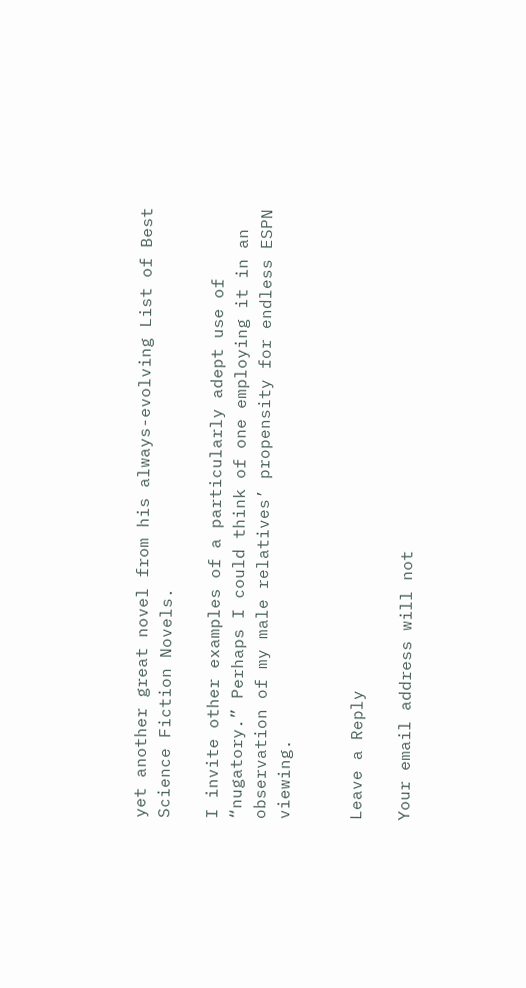yet another great novel from his always-evolving List of Best Science Fiction Novels.

I invite other examples of a particularly adept use of “nugatory.” Perhaps I could think of one employing it in an observation of my male relatives’ propensity for endless ESPN viewing.


Leave a Reply

Your email address will not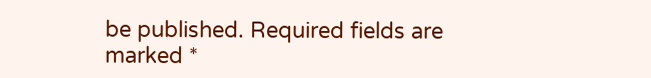be published. Required fields are marked *